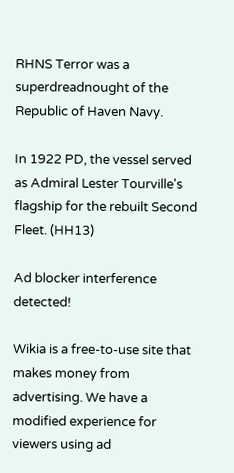RHNS Terror was a superdreadnought of the Republic of Haven Navy.

In 1922 PD, the vessel served as Admiral Lester Tourville's flagship for the rebuilt Second Fleet. (HH13)

Ad blocker interference detected!

Wikia is a free-to-use site that makes money from advertising. We have a modified experience for viewers using ad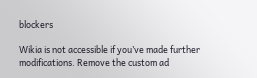blockers

Wikia is not accessible if you’ve made further modifications. Remove the custom ad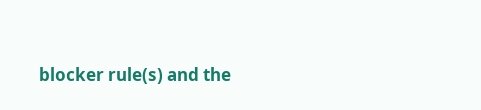blocker rule(s) and the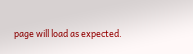page will load as expected.